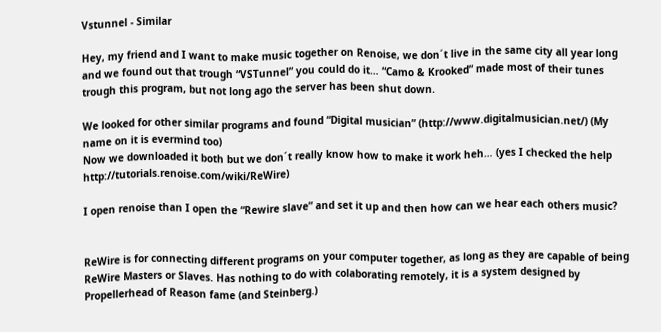Vstunnel - Similar

Hey, my friend and I want to make music together on Renoise, we don´t live in the same city all year long and we found out that trough “VSTunnel” you could do it… “Camo & Krooked” made most of their tunes trough this program, but not long ago the server has been shut down.

We looked for other similar programs and found “Digital musician” (http://www.digitalmusician.net/) (My name on it is evermind too)
Now we downloaded it both but we don´t really know how to make it work heh… (yes I checked the help http://tutorials.renoise.com/wiki/ReWire)

I open renoise than I open the “Rewire slave” and set it up and then how can we hear each others music?


ReWire is for connecting different programs on your computer together, as long as they are capable of being ReWire Masters or Slaves. Has nothing to do with colaborating remotely, it is a system designed by Propellerhead of Reason fame (and Steinberg.)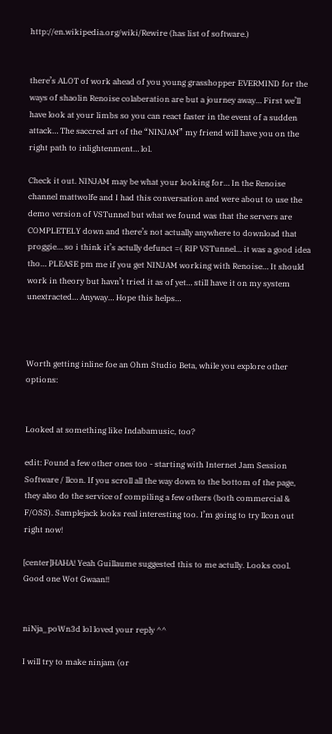http://en.wikipedia.org/wiki/Rewire (has list of software.)


there’s ALOT of work ahead of you young grasshopper EVERMIND for the ways of shaolin Renoise colaberation are but a journey away… First we’ll have look at your limbs so you can react faster in the event of a sudden attack… The saccred art of the “NINJAM” my friend will have you on the right path to inlightenment… lol.

Check it out. NINJAM may be what your looking for… In the Renoise channel mattwolfe and I had this conversation and were about to use the demo version of VSTunnel but what we found was that the servers are COMPLETELY down and there’s not actually anywhere to download that proggie… so i think it’s actully defunct =( RIP VSTunnel… it was a good idea tho… PLEASE pm me if you get NINJAM working with Renoise… It should work in theory but havn’t tried it as of yet… still have it on my system unextracted… Anyway… Hope this helps…



Worth getting inline foe an Ohm Studio Beta, while you explore other options:


Looked at something like Indabamusic, too?

edit: Found a few other ones too - starting with Internet Jam Session Software / llcon. If you scroll all the way down to the bottom of the page, they also do the service of compiling a few others (both commercial & F/OSS). Samplejack looks real interesting too. I’m going to try llcon out right now!

[center]HAHA! Yeah Guillaume suggested this to me actully. Looks cool. Good one Wot Gwaan!!


niNja_poWn3d lol loved your reply ^^

I will try to make ninjam (or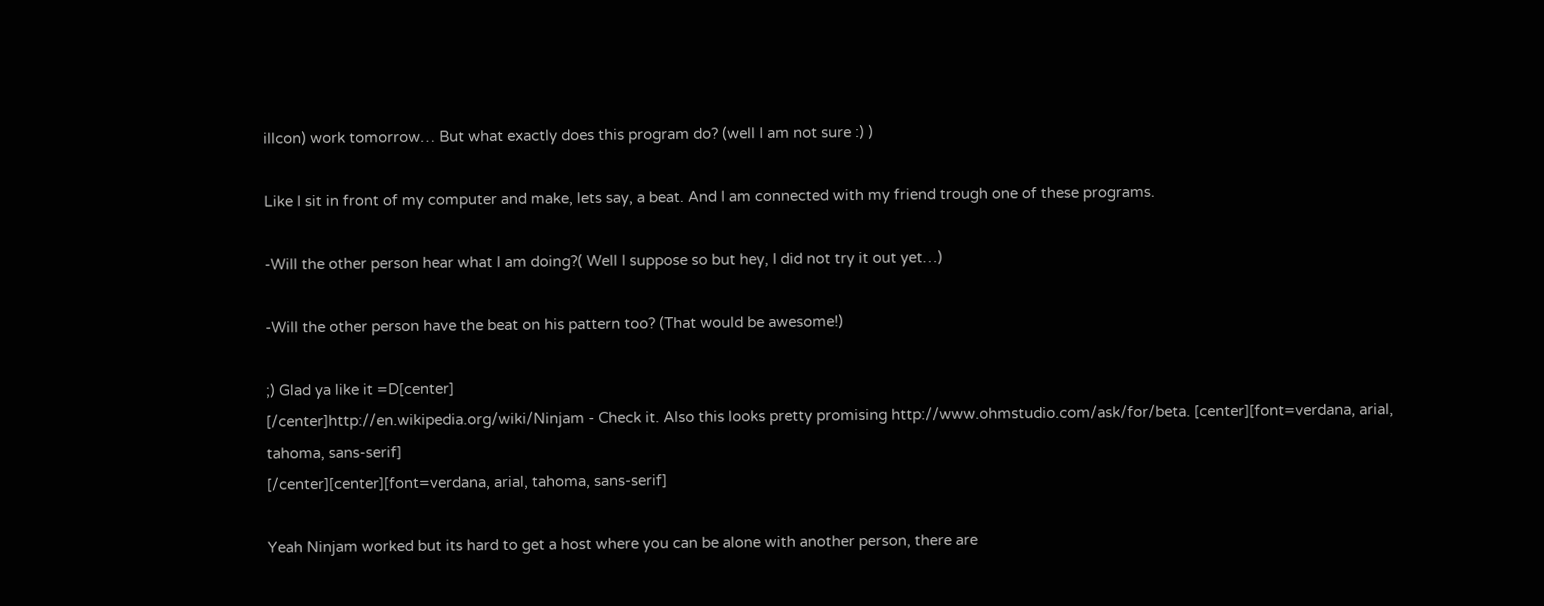illcon) work tomorrow… But what exactly does this program do? (well I am not sure :) )

Like I sit in front of my computer and make, lets say, a beat. And I am connected with my friend trough one of these programs.

-Will the other person hear what I am doing?( Well I suppose so but hey, I did not try it out yet…)

-Will the other person have the beat on his pattern too? (That would be awesome!)

;) Glad ya like it =D[center]
[/center]http://en.wikipedia.org/wiki/Ninjam - Check it. Also this looks pretty promising http://www.ohmstudio.com/ask/for/beta. [center][font=verdana, arial, tahoma, sans-serif]
[/center][center][font=verdana, arial, tahoma, sans-serif]

Yeah Ninjam worked but its hard to get a host where you can be alone with another person, there are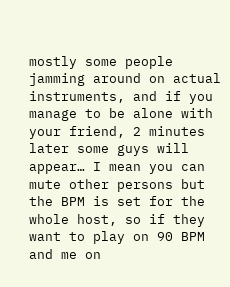mostly some people jamming around on actual instruments, and if you manage to be alone with your friend, 2 minutes later some guys will appear… I mean you can mute other persons but the BPM is set for the whole host, so if they want to play on 90 BPM and me on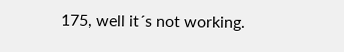175, well it´s not working.